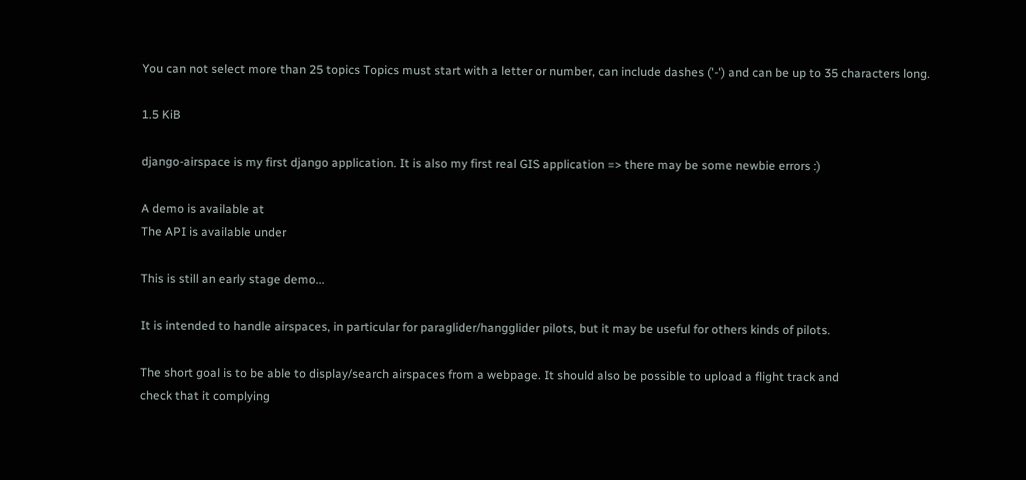You can not select more than 25 topics Topics must start with a letter or number, can include dashes ('-') and can be up to 35 characters long.

1.5 KiB

django-airspace is my first django application. It is also my first real GIS application => there may be some newbie errors :)

A demo is available at
The API is available under

This is still an early stage demo...

It is intended to handle airspaces, in particular for paraglider/hangglider pilots, but it may be useful for others kinds of pilots.

The short goal is to be able to display/search airspaces from a webpage. It should also be possible to upload a flight track and
check that it complying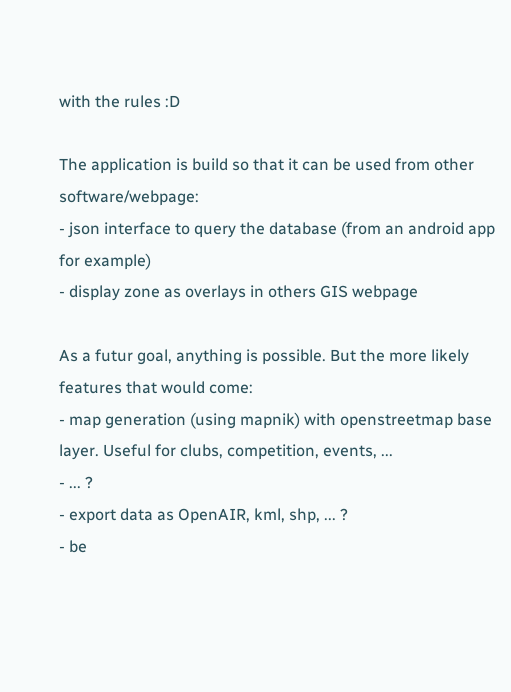with the rules :D

The application is build so that it can be used from other software/webpage:
- json interface to query the database (from an android app for example)
- display zone as overlays in others GIS webpage

As a futur goal, anything is possible. But the more likely features that would come:
- map generation (using mapnik) with openstreetmap base layer. Useful for clubs, competition, events, ...
- ... ?
- export data as OpenAIR, kml, shp, ... ?
- be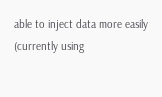able to inject data more easily (currently using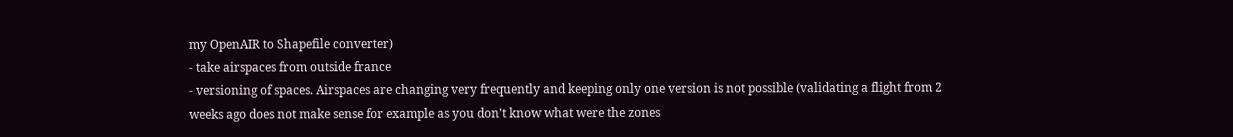my OpenAIR to Shapefile converter)
- take airspaces from outside france
- versioning of spaces. Airspaces are changing very frequently and keeping only one version is not possible (validating a flight from 2 weeks ago does not make sense for example as you don't know what were the zones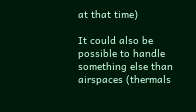at that time)

It could also be possible to handle something else than airspaces (thermals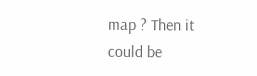map ? Then it could be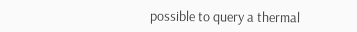possible to query a thermal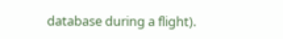database during a flight).